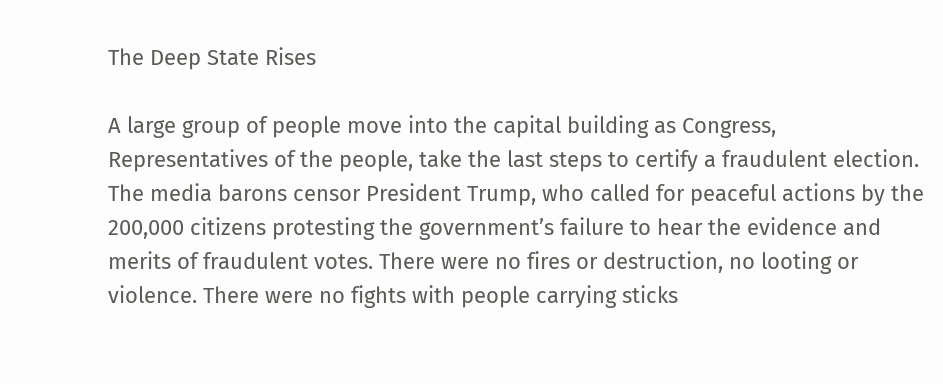The Deep State Rises

A large group of people move into the capital building as Congress, Representatives of the people, take the last steps to certify a fraudulent election. The media barons censor President Trump, who called for peaceful actions by the 200,000 citizens protesting the government’s failure to hear the evidence and merits of fraudulent votes. There were no fires or destruction, no looting or violence. There were no fights with people carrying sticks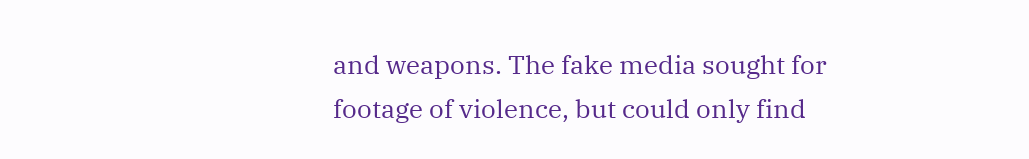and weapons. The fake media sought for footage of violence, but could only find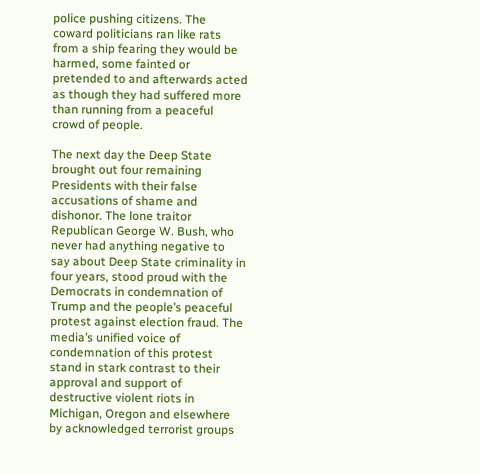police pushing citizens. The coward politicians ran like rats from a ship fearing they would be harmed, some fainted or pretended to and afterwards acted as though they had suffered more than running from a peaceful crowd of people.

The next day the Deep State brought out four remaining Presidents with their false accusations of shame and dishonor. The lone traitor Republican George W. Bush, who never had anything negative to say about Deep State criminality in four years, stood proud with the Democrats in condemnation of Trump and the people’s peaceful protest against election fraud. The media’s unified voice of condemnation of this protest stand in stark contrast to their approval and support of destructive violent riots in Michigan, Oregon and elsewhere by acknowledged terrorist groups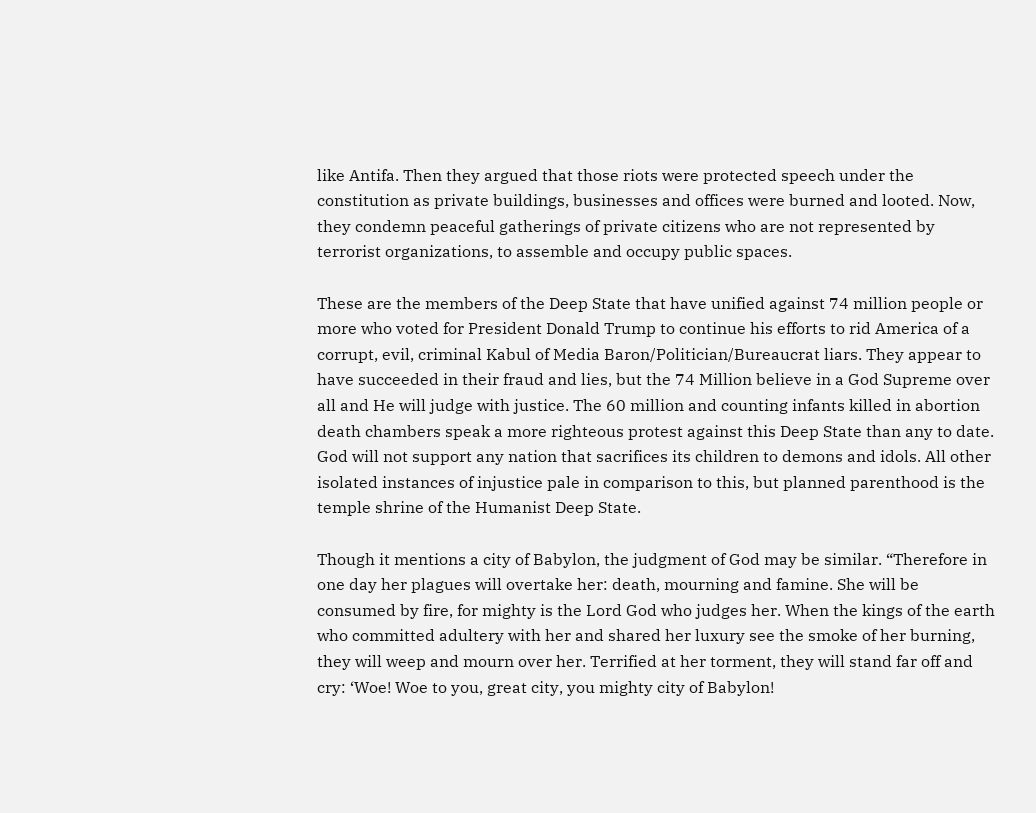like Antifa. Then they argued that those riots were protected speech under the constitution as private buildings, businesses and offices were burned and looted. Now, they condemn peaceful gatherings of private citizens who are not represented by terrorist organizations, to assemble and occupy public spaces.

These are the members of the Deep State that have unified against 74 million people or more who voted for President Donald Trump to continue his efforts to rid America of a corrupt, evil, criminal Kabul of Media Baron/Politician/Bureaucrat liars. They appear to have succeeded in their fraud and lies, but the 74 Million believe in a God Supreme over all and He will judge with justice. The 60 million and counting infants killed in abortion death chambers speak a more righteous protest against this Deep State than any to date. God will not support any nation that sacrifices its children to demons and idols. All other isolated instances of injustice pale in comparison to this, but planned parenthood is the temple shrine of the Humanist Deep State.

Though it mentions a city of Babylon, the judgment of God may be similar. “Therefore in one day her plagues will overtake her: death, mourning and famine. She will be consumed by fire, for mighty is the Lord God who judges her. When the kings of the earth who committed adultery with her and shared her luxury see the smoke of her burning, they will weep and mourn over her. Terrified at her torment, they will stand far off and cry: ‘Woe! Woe to you, great city, you mighty city of Babylon!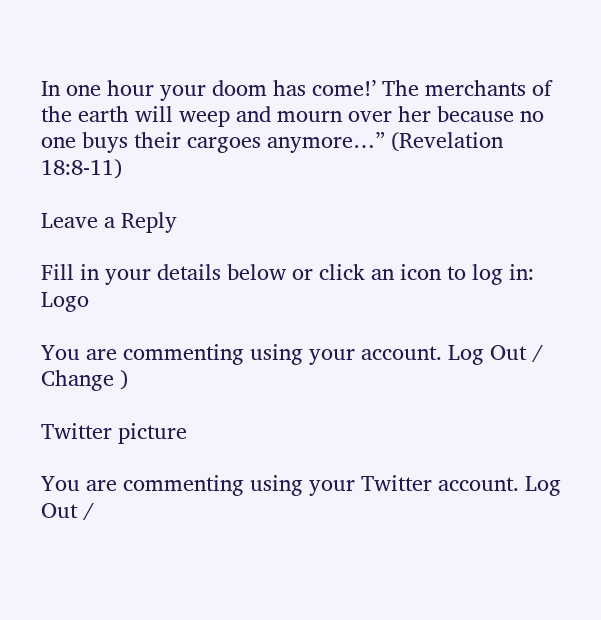In one hour your doom has come!’ The merchants of the earth will weep and mourn over her because no one buys their cargoes anymore…” (Revelation 18:8-11)

Leave a Reply

Fill in your details below or click an icon to log in: Logo

You are commenting using your account. Log Out /  Change )

Twitter picture

You are commenting using your Twitter account. Log Out /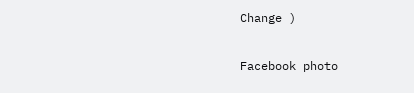Change )

Facebook photo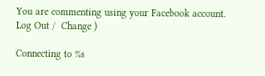You are commenting using your Facebook account. Log Out /  Change )

Connecting to %s